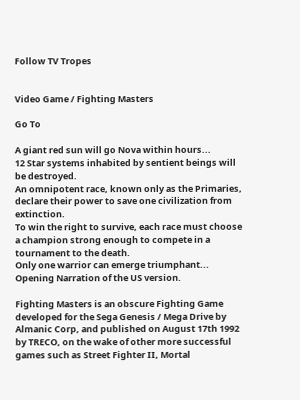Follow TV Tropes


Video Game / Fighting Masters

Go To

A giant red sun will go Nova within hours...
12 Star systems inhabited by sentient beings will be destroyed.
An omnipotent race, known only as the Primaries, declare their power to save one civilization from extinction.
To win the right to survive, each race must choose a champion strong enough to compete in a tournament to the death.
Only one warrior can emerge triumphant...
Opening Narration of the US version.

Fighting Masters is an obscure Fighting Game developed for the Sega Genesis / Mega Drive by Almanic Corp, and published on August 17th 1992 by TRECO, on the wake of other more successful games such as Street Fighter II, Mortal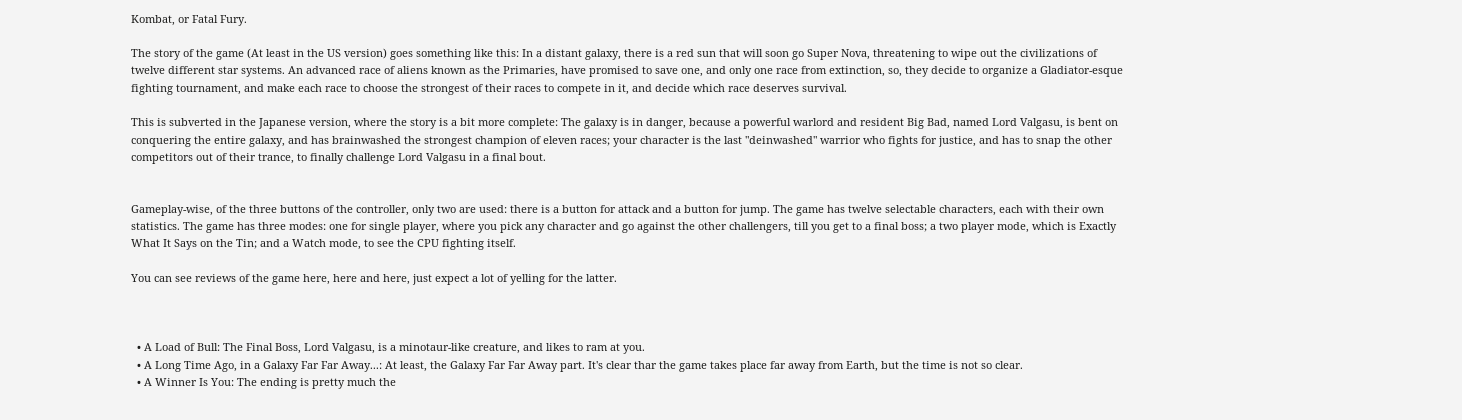Kombat, or Fatal Fury.

The story of the game (At least in the US version) goes something like this: In a distant galaxy, there is a red sun that will soon go Super Nova, threatening to wipe out the civilizations of twelve different star systems. An advanced race of aliens known as the Primaries, have promised to save one, and only one race from extinction, so, they decide to organize a Gladiator-esque fighting tournament, and make each race to choose the strongest of their races to compete in it, and decide which race deserves survival.

This is subverted in the Japanese version, where the story is a bit more complete: The galaxy is in danger, because a powerful warlord and resident Big Bad, named Lord Valgasu, is bent on conquering the entire galaxy, and has brainwashed the strongest champion of eleven races; your character is the last "deinwashed" warrior who fights for justice, and has to snap the other competitors out of their trance, to finally challenge Lord Valgasu in a final bout.


Gameplay-wise, of the three buttons of the controller, only two are used: there is a button for attack and a button for jump. The game has twelve selectable characters, each with their own statistics. The game has three modes: one for single player, where you pick any character and go against the other challengers, till you get to a final boss; a two player mode, which is Exactly What It Says on the Tin; and a Watch mode, to see the CPU fighting itself.

You can see reviews of the game here, here and here, just expect a lot of yelling for the latter.



  • A Load of Bull: The Final Boss, Lord Valgasu, is a minotaur-like creature, and likes to ram at you.
  • A Long Time Ago, in a Galaxy Far Far Away...: At least, the Galaxy Far Far Away part. It's clear thar the game takes place far away from Earth, but the time is not so clear.
  • A Winner Is You: The ending is pretty much the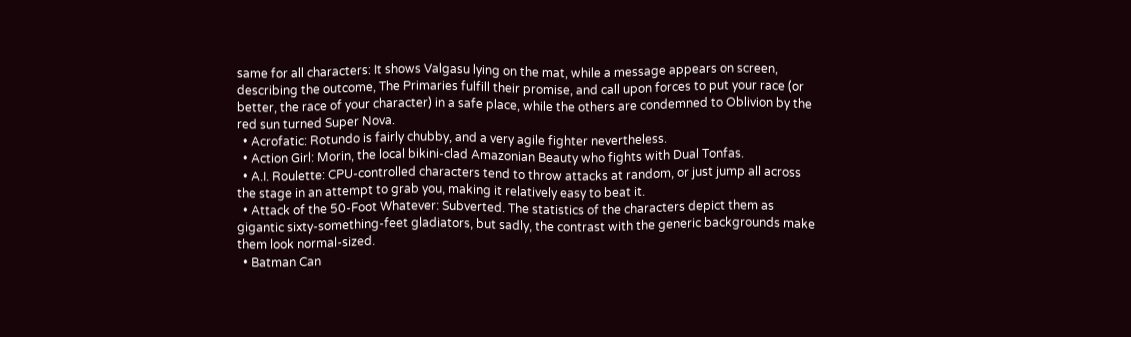same for all characters: It shows Valgasu lying on the mat, while a message appears on screen, describing the outcome, The Primaries fulfill their promise, and call upon forces to put your race (or better, the race of your character) in a safe place, while the others are condemned to Oblivion by the red sun turned Super Nova.
  • Acrofatic: Rotundo is fairly chubby, and a very agile fighter nevertheless.
  • Action Girl: Morin, the local bikini-clad Amazonian Beauty who fights with Dual Tonfas.
  • A.I. Roulette: CPU-controlled characters tend to throw attacks at random, or just jump all across the stage in an attempt to grab you, making it relatively easy to beat it.
  • Attack of the 50-Foot Whatever: Subverted. The statistics of the characters depict them as gigantic sixty-something-feet gladiators, but sadly, the contrast with the generic backgrounds make them look normal-sized.
  • Batman Can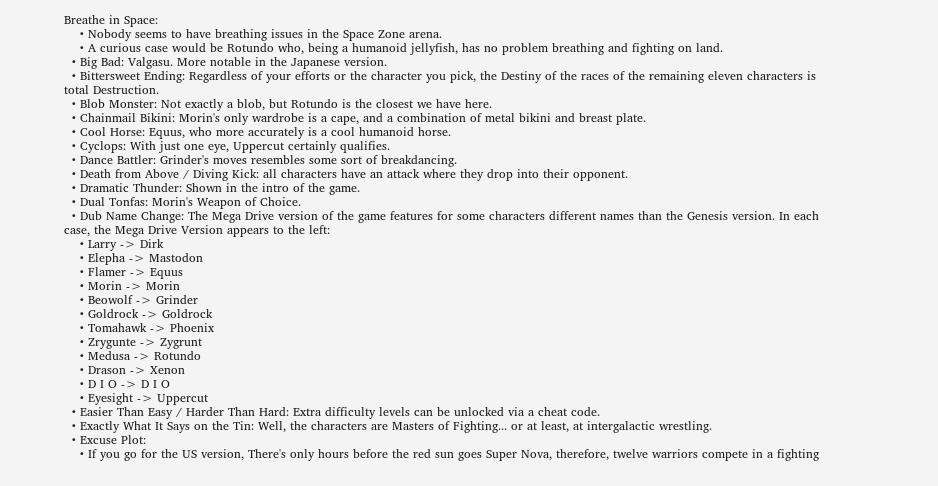Breathe in Space:
    • Nobody seems to have breathing issues in the Space Zone arena.
    • A curious case would be Rotundo who, being a humanoid jellyfish, has no problem breathing and fighting on land.
  • Big Bad: Valgasu. More notable in the Japanese version.
  • Bittersweet Ending: Regardless of your efforts or the character you pick, the Destiny of the races of the remaining eleven characters is total Destruction.
  • Blob Monster: Not exactly a blob, but Rotundo is the closest we have here.
  • Chainmail Bikini: Morin's only wardrobe is a cape, and a combination of metal bikini and breast plate.
  • Cool Horse: Equus, who more accurately is a cool humanoid horse.
  • Cyclops: With just one eye, Uppercut certainly qualifies.
  • Dance Battler: Grinder's moves resembles some sort of breakdancing.
  • Death from Above / Diving Kick: all characters have an attack where they drop into their opponent.
  • Dramatic Thunder: Shown in the intro of the game.
  • Dual Tonfas: Morin's Weapon of Choice.
  • Dub Name Change: The Mega Drive version of the game features for some characters different names than the Genesis version. In each case, the Mega Drive Version appears to the left:
    • Larry -> Dirk
    • Elepha -> Mastodon
    • Flamer -> Equus
    • Morin -> Morin
    • Beowolf -> Grinder
    • Goldrock -> Goldrock
    • Tomahawk -> Phoenix
    • Zrygunte -> Zygrunt
    • Medusa -> Rotundo
    • Drason -> Xenon
    • D I O -> D I O
    • Eyesight -> Uppercut
  • Easier Than Easy / Harder Than Hard: Extra difficulty levels can be unlocked via a cheat code.
  • Exactly What It Says on the Tin: Well, the characters are Masters of Fighting... or at least, at intergalactic wrestling.
  • Excuse Plot:
    • If you go for the US version, There's only hours before the red sun goes Super Nova, therefore, twelve warriors compete in a fighting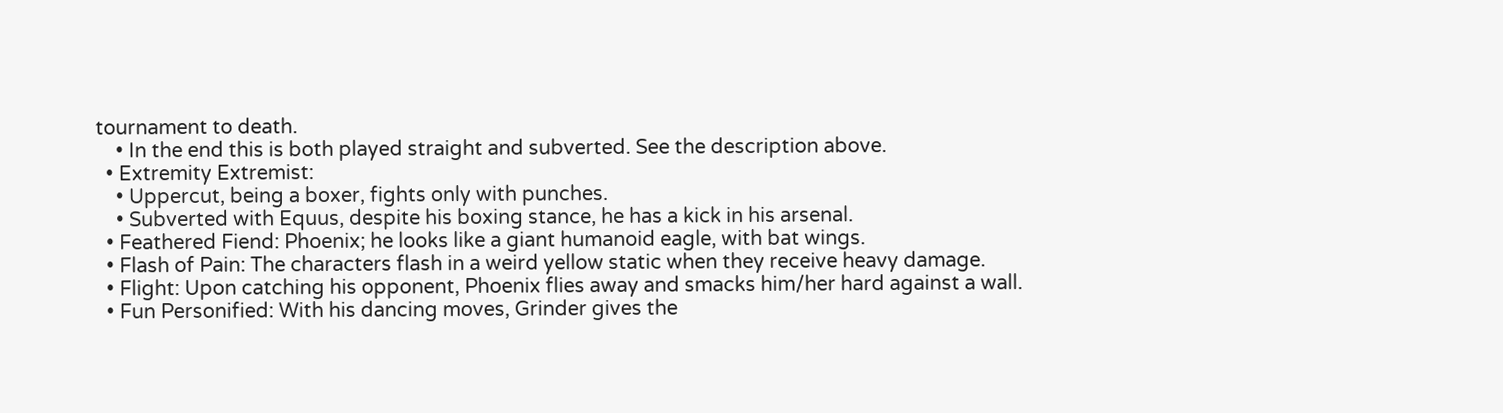tournament to death.
    • In the end this is both played straight and subverted. See the description above.
  • Extremity Extremist:
    • Uppercut, being a boxer, fights only with punches.
    • Subverted with Equus, despite his boxing stance, he has a kick in his arsenal.
  • Feathered Fiend: Phoenix; he looks like a giant humanoid eagle, with bat wings.
  • Flash of Pain: The characters flash in a weird yellow static when they receive heavy damage.
  • Flight: Upon catching his opponent, Phoenix flies away and smacks him/her hard against a wall.
  • Fun Personified: With his dancing moves, Grinder gives the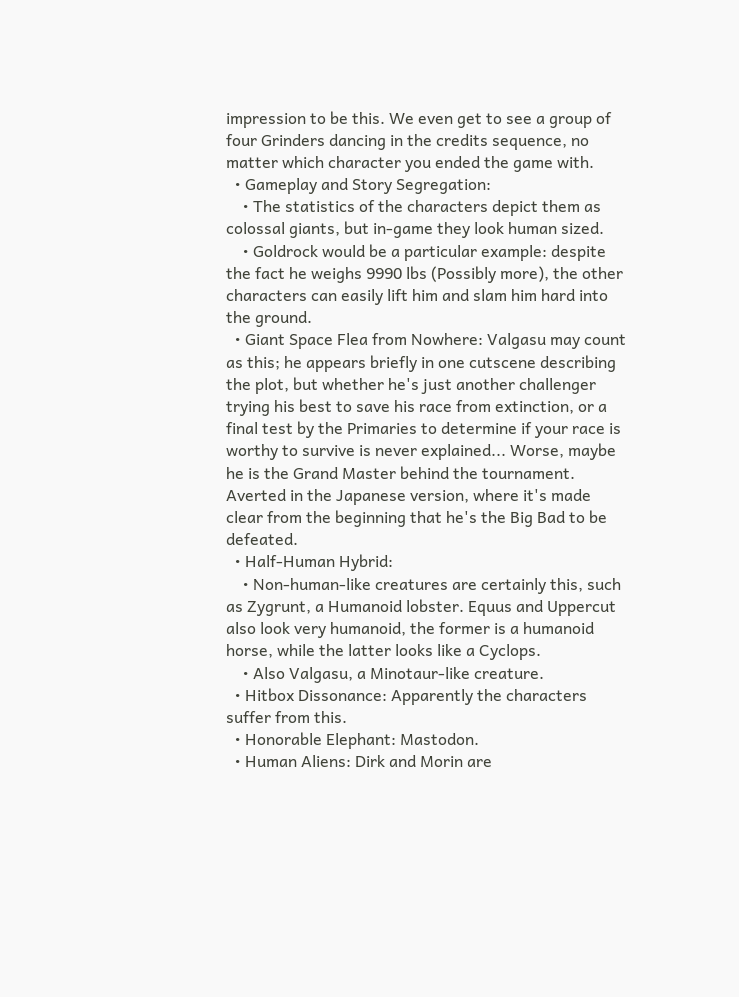impression to be this. We even get to see a group of four Grinders dancing in the credits sequence, no matter which character you ended the game with.
  • Gameplay and Story Segregation:
    • The statistics of the characters depict them as colossal giants, but in-game they look human sized.
    • Goldrock would be a particular example: despite the fact he weighs 9990 lbs (Possibly more), the other characters can easily lift him and slam him hard into the ground.
  • Giant Space Flea from Nowhere: Valgasu may count as this; he appears briefly in one cutscene describing the plot, but whether he's just another challenger trying his best to save his race from extinction, or a final test by the Primaries to determine if your race is worthy to survive is never explained... Worse, maybe he is the Grand Master behind the tournament. Averted in the Japanese version, where it's made clear from the beginning that he's the Big Bad to be defeated.
  • Half-Human Hybrid:
    • Non-human-like creatures are certainly this, such as Zygrunt, a Humanoid lobster. Equus and Uppercut also look very humanoid, the former is a humanoid horse, while the latter looks like a Cyclops.
    • Also Valgasu, a Minotaur-like creature.
  • Hitbox Dissonance: Apparently the characters suffer from this.
  • Honorable Elephant: Mastodon.
  • Human Aliens: Dirk and Morin are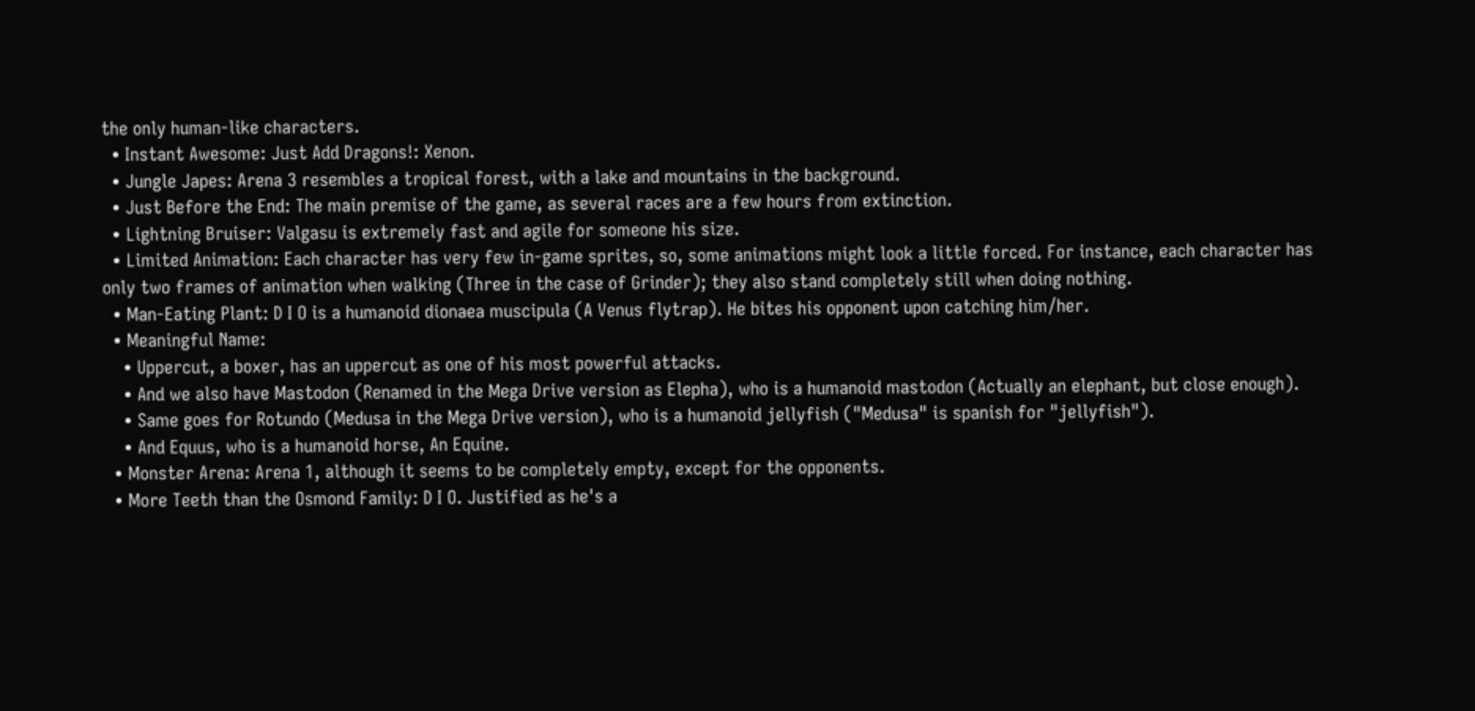the only human-like characters.
  • Instant Awesome: Just Add Dragons!: Xenon.
  • Jungle Japes: Arena 3 resembles a tropical forest, with a lake and mountains in the background.
  • Just Before the End: The main premise of the game, as several races are a few hours from extinction.
  • Lightning Bruiser: Valgasu is extremely fast and agile for someone his size.
  • Limited Animation: Each character has very few in-game sprites, so, some animations might look a little forced. For instance, each character has only two frames of animation when walking (Three in the case of Grinder); they also stand completely still when doing nothing.
  • Man-Eating Plant: D I O is a humanoid dionaea muscipula (A Venus flytrap). He bites his opponent upon catching him/her.
  • Meaningful Name:
    • Uppercut, a boxer, has an uppercut as one of his most powerful attacks.
    • And we also have Mastodon (Renamed in the Mega Drive version as Elepha), who is a humanoid mastodon (Actually an elephant, but close enough).
    • Same goes for Rotundo (Medusa in the Mega Drive version), who is a humanoid jellyfish ("Medusa" is spanish for "jellyfish").
    • And Equus, who is a humanoid horse, An Equine.
  • Monster Arena: Arena 1, although it seems to be completely empty, except for the opponents.
  • More Teeth than the Osmond Family: D I O. Justified as he's a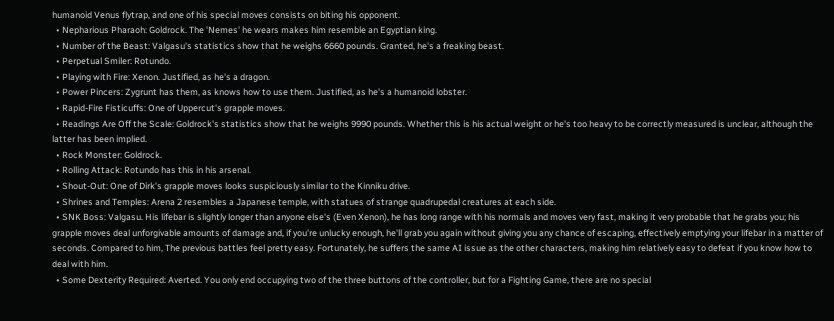humanoid Venus flytrap, and one of his special moves consists on biting his opponent.
  • Nepharious Pharaoh: Goldrock. The 'Nemes' he wears makes him resemble an Egyptian king.
  • Number of the Beast: Valgasu's statistics show that he weighs 6660 pounds. Granted, he's a freaking beast.
  • Perpetual Smiler: Rotundo.
  • Playing with Fire: Xenon. Justified, as he's a dragon.
  • Power Pincers: Zygrunt has them, as knows how to use them. Justified, as he's a humanoid lobster.
  • Rapid-Fire Fisticuffs: One of Uppercut's grapple moves.
  • Readings Are Off the Scale: Goldrock's statistics show that he weighs 9990 pounds. Whether this is his actual weight or he's too heavy to be correctly measured is unclear, although the latter has been implied.
  • Rock Monster: Goldrock.
  • Rolling Attack: Rotundo has this in his arsenal.
  • Shout-Out: One of Dirk's grapple moves looks suspiciously similar to the Kinniku drive.
  • Shrines and Temples: Arena 2 resembles a Japanese temple, with statues of strange quadrupedal creatures at each side.
  • SNK Boss: Valgasu. His lifebar is slightly longer than anyone else's (Even Xenon), he has long range with his normals and moves very fast, making it very probable that he grabs you; his grapple moves deal unforgivable amounts of damage and, if you're unlucky enough, he'll grab you again without giving you any chance of escaping, effectively emptying your lifebar in a matter of seconds. Compared to him, The previous battles feel pretty easy. Fortunately, he suffers the same AI issue as the other characters, making him relatively easy to defeat if you know how to deal with him.
  • Some Dexterity Required: Averted. You only end occupying two of the three buttons of the controller, but for a Fighting Game, there are no special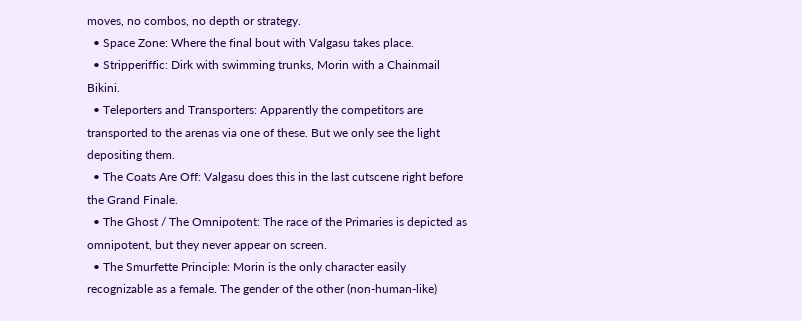moves, no combos, no depth or strategy.
  • Space Zone: Where the final bout with Valgasu takes place.
  • Stripperiffic: Dirk with swimming trunks, Morin with a Chainmail Bikini.
  • Teleporters and Transporters: Apparently the competitors are transported to the arenas via one of these. But we only see the light depositing them.
  • The Coats Are Off: Valgasu does this in the last cutscene right before the Grand Finale.
  • The Ghost / The Omnipotent: The race of the Primaries is depicted as omnipotent, but they never appear on screen.
  • The Smurfette Principle: Morin is the only character easily recognizable as a female. The gender of the other (non-human-like)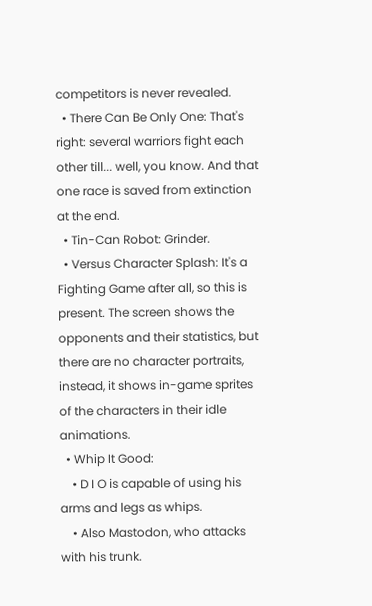competitors is never revealed.
  • There Can Be Only One: That's right: several warriors fight each other till... well, you know. And that one race is saved from extinction at the end.
  • Tin-Can Robot: Grinder.
  • Versus Character Splash: It's a Fighting Game after all, so this is present. The screen shows the opponents and their statistics, but there are no character portraits, instead, it shows in-game sprites of the characters in their idle animations.
  • Whip It Good:
    • D I O is capable of using his arms and legs as whips.
    • Also Mastodon, who attacks with his trunk.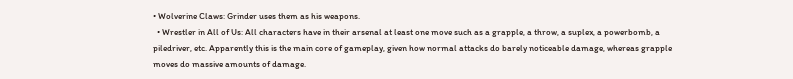• Wolverine Claws: Grinder uses them as his weapons.
  • Wrestler in All of Us: All characters have in their arsenal at least one move such as a grapple, a throw, a suplex, a powerbomb, a piledriver, etc. Apparently this is the main core of gameplay, given how normal attacks do barely noticeable damage, whereas grapple moves do massive amounts of damage.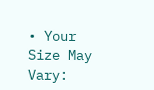• Your Size May Vary: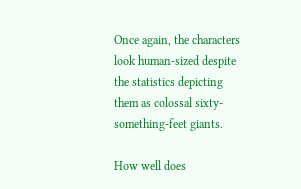Once again, the characters look human-sized despite the statistics depicting them as colossal sixty-something-feet giants.

How well does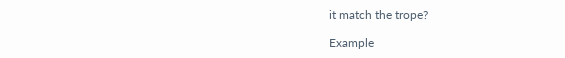it match the trope?

Example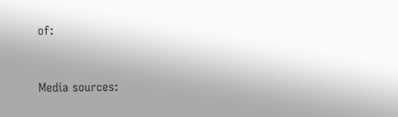of:


Media sources: